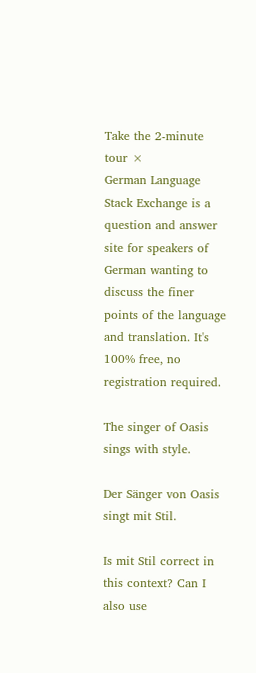Take the 2-minute tour ×
German Language Stack Exchange is a question and answer site for speakers of German wanting to discuss the finer points of the language and translation. It's 100% free, no registration required.

The singer of Oasis sings with style.

Der Sänger von Oasis singt mit Stil.

Is mit Stil correct in this context? Can I also use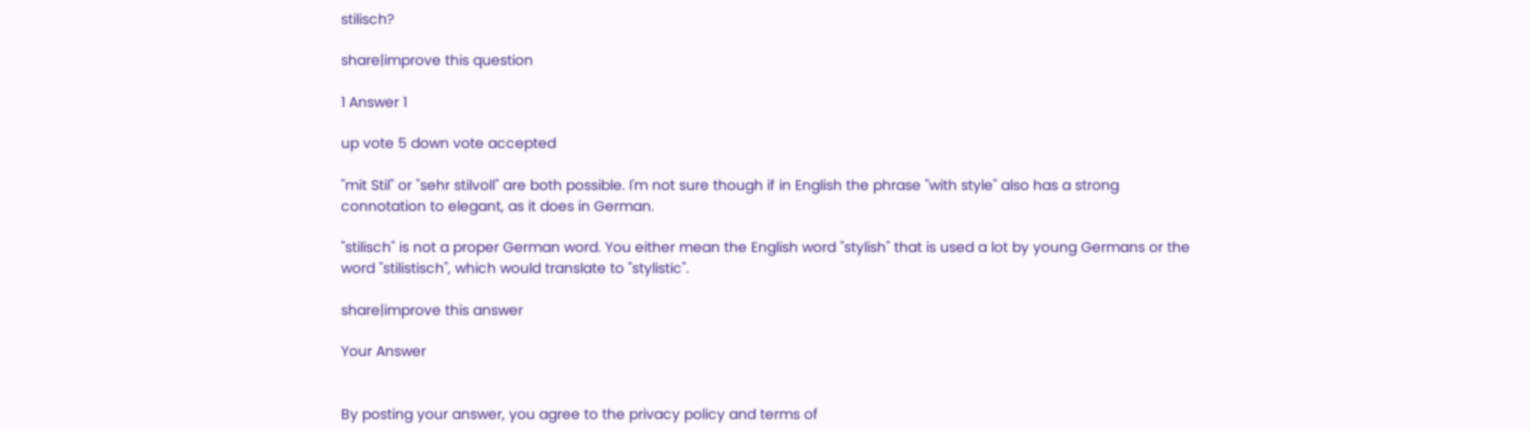stilisch?

share|improve this question

1 Answer 1

up vote 5 down vote accepted

"mit Stil" or "sehr stilvoll" are both possible. I'm not sure though if in English the phrase "with style" also has a strong connotation to elegant, as it does in German.

"stilisch" is not a proper German word. You either mean the English word "stylish" that is used a lot by young Germans or the word "stilistisch", which would translate to "stylistic".

share|improve this answer

Your Answer


By posting your answer, you agree to the privacy policy and terms of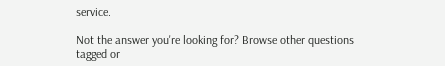service.

Not the answer you're looking for? Browse other questions tagged or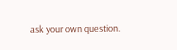ask your own question.